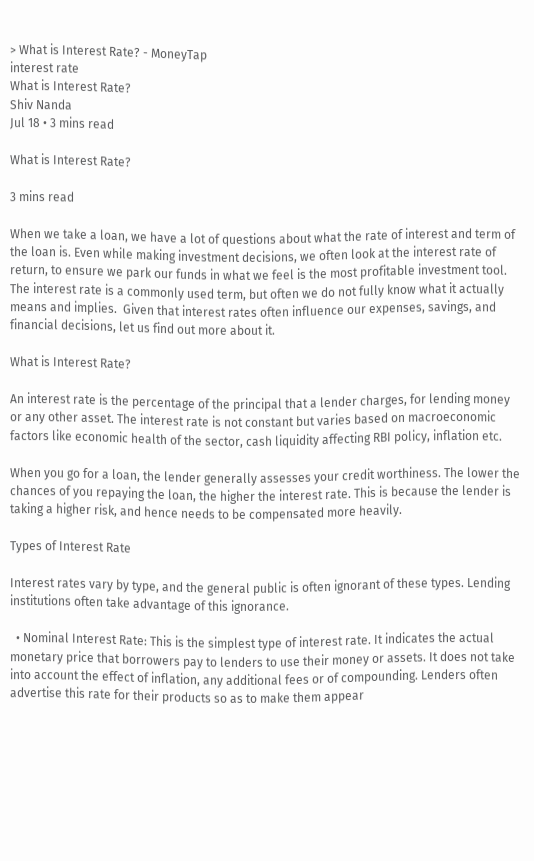> What is Interest Rate? - MoneyTap
interest rate
What is Interest Rate?
Shiv Nanda
Jul 18 • 3 mins read

What is Interest Rate?

3 mins read

When we take a loan, we have a lot of questions about what the rate of interest and term of the loan is. Even while making investment decisions, we often look at the interest rate of return, to ensure we park our funds in what we feel is the most profitable investment tool. The interest rate is a commonly used term, but often we do not fully know what it actually means and implies.  Given that interest rates often influence our expenses, savings, and financial decisions, let us find out more about it.

What is Interest Rate?

An interest rate is the percentage of the principal that a lender charges, for lending money or any other asset. The interest rate is not constant but varies based on macroeconomic factors like economic health of the sector, cash liquidity affecting RBI policy, inflation etc.

When you go for a loan, the lender generally assesses your credit worthiness. The lower the chances of you repaying the loan, the higher the interest rate. This is because the lender is taking a higher risk, and hence needs to be compensated more heavily.

Types of Interest Rate

Interest rates vary by type, and the general public is often ignorant of these types. Lending institutions often take advantage of this ignorance.

  • Nominal Interest Rate: This is the simplest type of interest rate. It indicates the actual monetary price that borrowers pay to lenders to use their money or assets. It does not take into account the effect of inflation, any additional fees or of compounding. Lenders often advertise this rate for their products so as to make them appear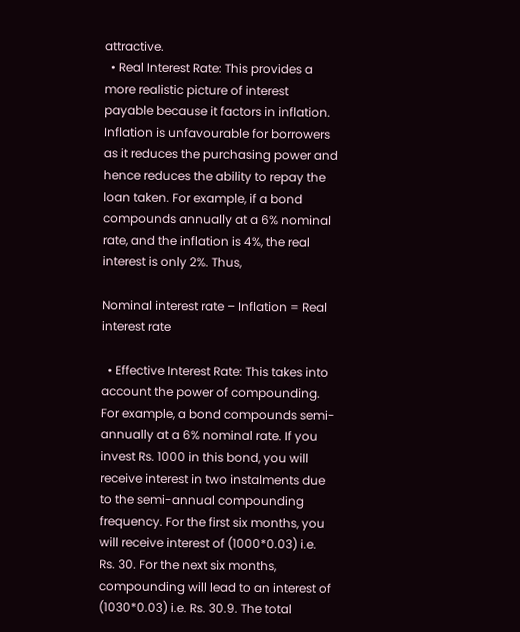attractive.
  • Real Interest Rate: This provides a more realistic picture of interest payable because it factors in inflation. Inflation is unfavourable for borrowers as it reduces the purchasing power and hence reduces the ability to repay the loan taken. For example, if a bond compounds annually at a 6% nominal rate, and the inflation is 4%, the real interest is only 2%. Thus,

Nominal interest rate – Inflation = Real interest rate

  • Effective Interest Rate: This takes into account the power of compounding. For example, a bond compounds semi-annually at a 6% nominal rate. If you invest Rs. 1000 in this bond, you will receive interest in two instalments due to the semi-annual compounding frequency. For the first six months, you will receive interest of (1000*0.03) i.e. Rs. 30. For the next six months, compounding will lead to an interest of (1030*0.03) i.e. Rs. 30.9. The total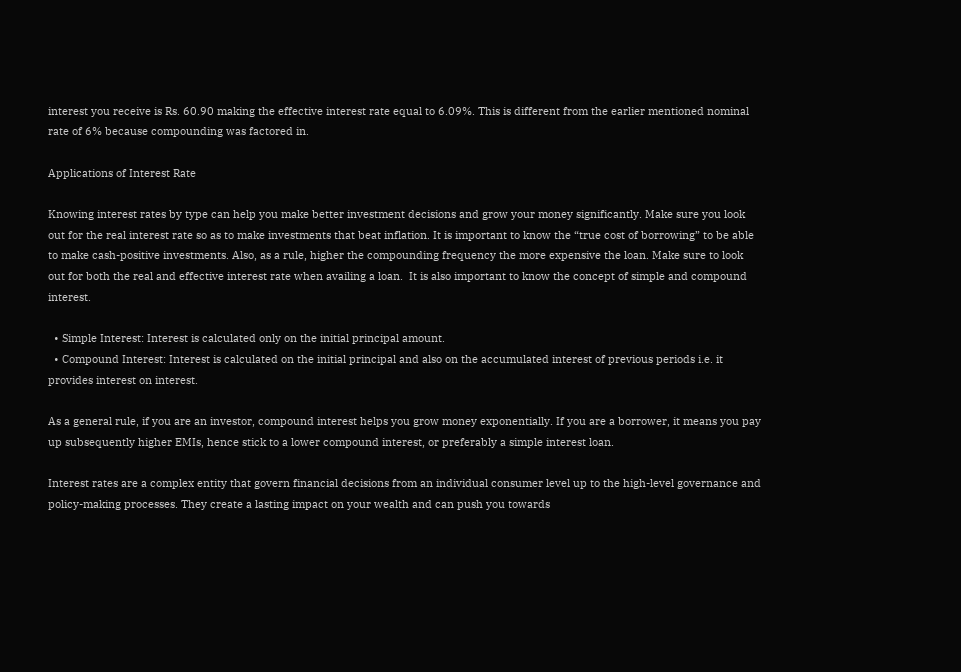interest you receive is Rs. 60.90 making the effective interest rate equal to 6.09%. This is different from the earlier mentioned nominal rate of 6% because compounding was factored in.

Applications of Interest Rate

Knowing interest rates by type can help you make better investment decisions and grow your money significantly. Make sure you look out for the real interest rate so as to make investments that beat inflation. It is important to know the “true cost of borrowing” to be able to make cash-positive investments. Also, as a rule, higher the compounding frequency the more expensive the loan. Make sure to look out for both the real and effective interest rate when availing a loan.  It is also important to know the concept of simple and compound interest.

  • Simple Interest: Interest is calculated only on the initial principal amount.
  • Compound Interest: Interest is calculated on the initial principal and also on the accumulated interest of previous periods i.e. it provides interest on interest.

As a general rule, if you are an investor, compound interest helps you grow money exponentially. If you are a borrower, it means you pay up subsequently higher EMIs, hence stick to a lower compound interest, or preferably a simple interest loan.

Interest rates are a complex entity that govern financial decisions from an individual consumer level up to the high-level governance and policy-making processes. They create a lasting impact on your wealth and can push you towards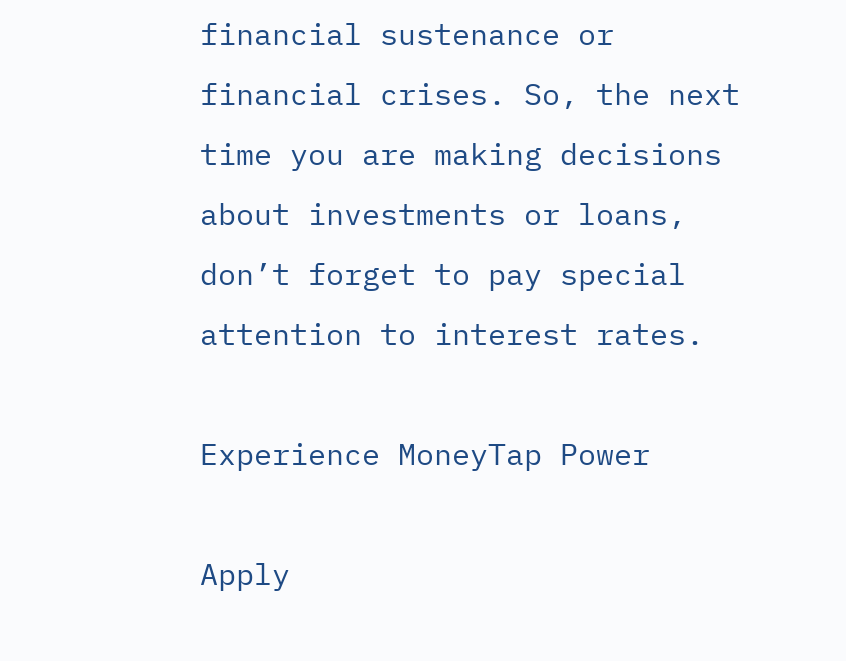financial sustenance or financial crises. So, the next time you are making decisions about investments or loans, don’t forget to pay special attention to interest rates.

Experience MoneyTap Power

Apply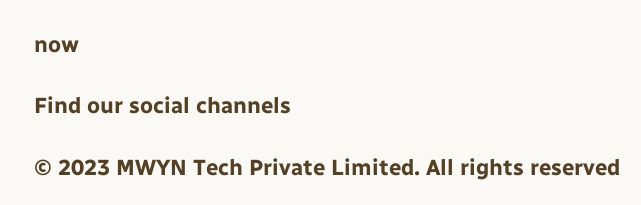now

Find our social channels

© 2023 MWYN Tech Private Limited. All rights reserved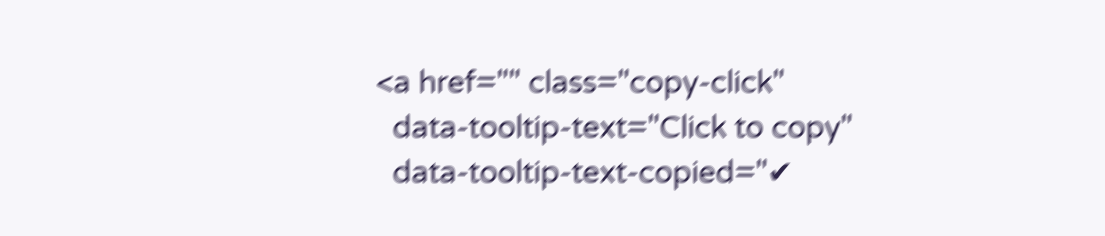<a href="" class="copy-click"
  data-tooltip-text="Click to copy"
  data-tooltip-text-copied="✔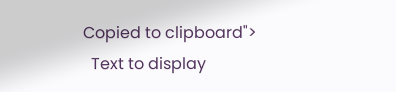Copied to clipboard">
  Text to display